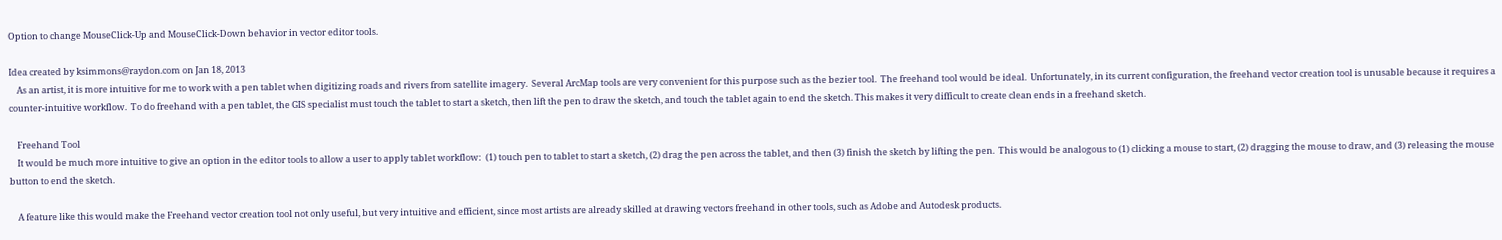Option to change MouseClick-Up and MouseClick-Down behavior in vector editor tools.

Idea created by ksimmons@raydon.com on Jan 18, 2013
    As an artist, it is more intuitive for me to work with a pen tablet when digitizing roads and rivers from satellite imagery.  Several ArcMap tools are very convenient for this purpose such as the bezier tool.  The freehand tool would be ideal.  Unfortunately, in its current configuration, the freehand vector creation tool is unusable because it requires a counter-intuitive workflow.  To do freehand with a pen tablet, the GIS specialist must touch the tablet to start a sketch, then lift the pen to draw the sketch, and touch the tablet again to end the sketch. This makes it very difficult to create clean ends in a freehand sketch.

    Freehand Tool
    It would be much more intuitive to give an option in the editor tools to allow a user to apply tablet workflow:  (1) touch pen to tablet to start a sketch, (2) drag the pen across the tablet, and then (3) finish the sketch by lifting the pen.  This would be analogous to (1) clicking a mouse to start, (2) dragging the mouse to draw, and (3) releasing the mouse button to end the sketch.

    A feature like this would make the Freehand vector creation tool not only useful, but very intuitive and efficient, since most artists are already skilled at drawing vectors freehand in other tools, such as Adobe and Autodesk products.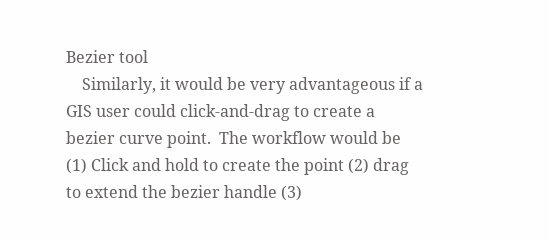Bezier tool
    Similarly, it would be very advantageous if a GIS user could click-and-drag to create a bezier curve point.  The workflow would be (1) Click and hold to create the point (2) drag to extend the bezier handle (3)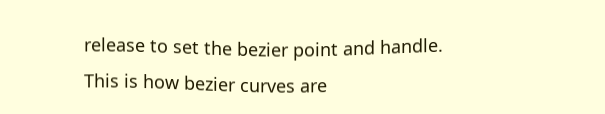release to set the bezier point and handle.  This is how bezier curves are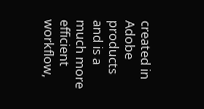created in Adobe products and is a much more efficient workflow,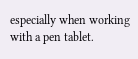especially when working with a pen tablet.